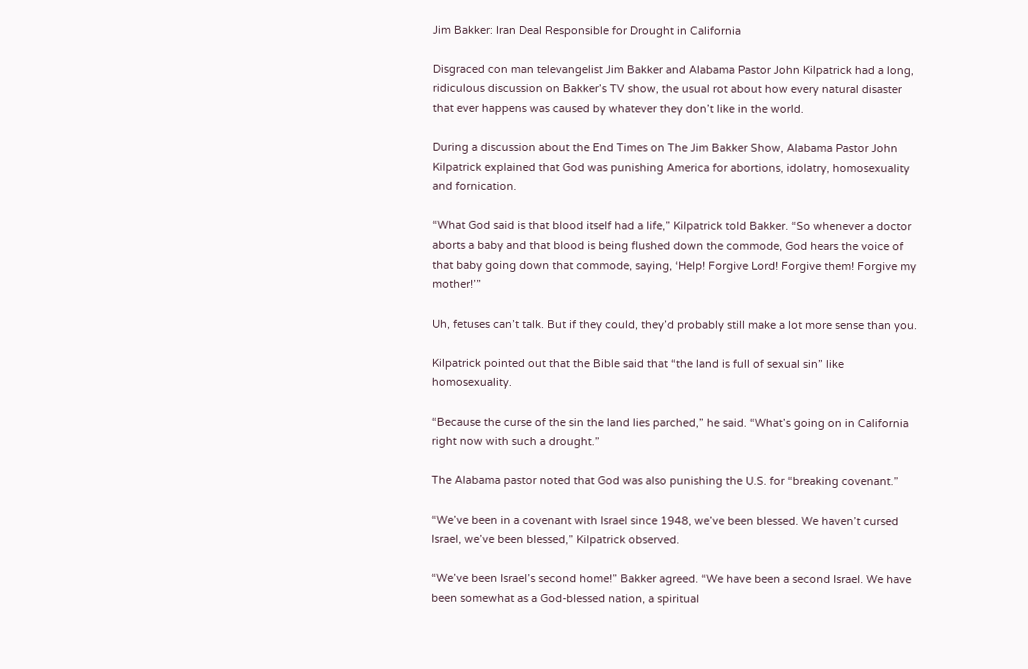Jim Bakker: Iran Deal Responsible for Drought in California

Disgraced con man televangelist Jim Bakker and Alabama Pastor John Kilpatrick had a long, ridiculous discussion on Bakker’s TV show, the usual rot about how every natural disaster that ever happens was caused by whatever they don’t like in the world.

During a discussion about the End Times on The Jim Bakker Show, Alabama Pastor John Kilpatrick explained that God was punishing America for abortions, idolatry, homosexuality and fornication.

“What God said is that blood itself had a life,” Kilpatrick told Bakker. “So whenever a doctor aborts a baby and that blood is being flushed down the commode, God hears the voice of that baby going down that commode, saying, ‘Help! Forgive Lord! Forgive them! Forgive my mother!’”

Uh, fetuses can’t talk. But if they could, they’d probably still make a lot more sense than you.

Kilpatrick pointed out that the Bible said that “the land is full of sexual sin” like homosexuality.

“Because the curse of the sin the land lies parched,” he said. “What’s going on in California right now with such a drought.”

The Alabama pastor noted that God was also punishing the U.S. for “breaking covenant.”

“We’ve been in a covenant with Israel since 1948, we’ve been blessed. We haven’t cursed Israel, we’ve been blessed,” Kilpatrick observed.

“We’ve been Israel’s second home!” Bakker agreed. “We have been a second Israel. We have been somewhat as a God-blessed nation, a spiritual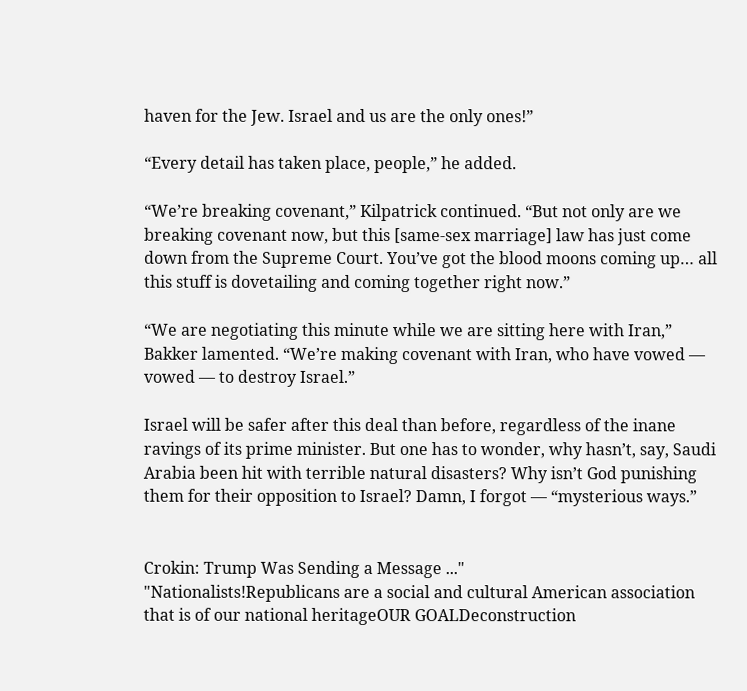haven for the Jew. Israel and us are the only ones!”

“Every detail has taken place, people,” he added.

“We’re breaking covenant,” Kilpatrick continued. “But not only are we breaking covenant now, but this [same-sex marriage] law has just come down from the Supreme Court. You’ve got the blood moons coming up… all this stuff is dovetailing and coming together right now.”

“We are negotiating this minute while we are sitting here with Iran,” Bakker lamented. “We’re making covenant with Iran, who have vowed — vowed — to destroy Israel.”

Israel will be safer after this deal than before, regardless of the inane ravings of its prime minister. But one has to wonder, why hasn’t, say, Saudi Arabia been hit with terrible natural disasters? Why isn’t God punishing them for their opposition to Israel? Damn, I forgot — “mysterious ways.”


Crokin: Trump Was Sending a Message ..."
"Nationalists!Republicans are a social and cultural American association that is of our national heritageOUR GOALDeconstruction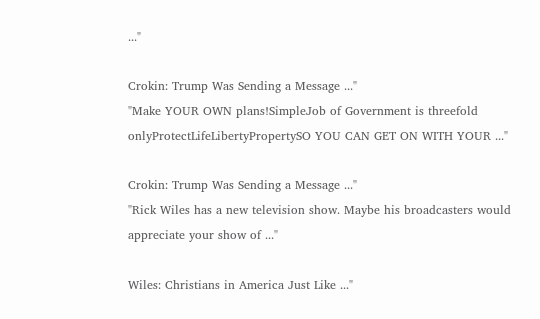..."

Crokin: Trump Was Sending a Message ..."
"Make YOUR OWN plans!SimpleJob of Government is threefold onlyProtectLifeLibertyPropertySO YOU CAN GET ON WITH YOUR ..."

Crokin: Trump Was Sending a Message ..."
"Rick Wiles has a new television show. Maybe his broadcasters would appreciate your show of ..."

Wiles: Christians in America Just Like ..."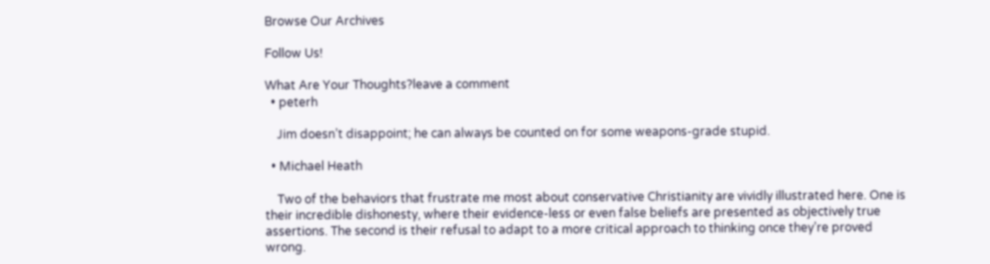Browse Our Archives

Follow Us!

What Are Your Thoughts?leave a comment
  • peterh

    Jim doesn’t disappoint; he can always be counted on for some weapons-grade stupid.

  • Michael Heath

    Two of the behaviors that frustrate me most about conservative Christianity are vividly illustrated here. One is their incredible dishonesty, where their evidence-less or even false beliefs are presented as objectively true assertions. The second is their refusal to adapt to a more critical approach to thinking once they’re proved wrong.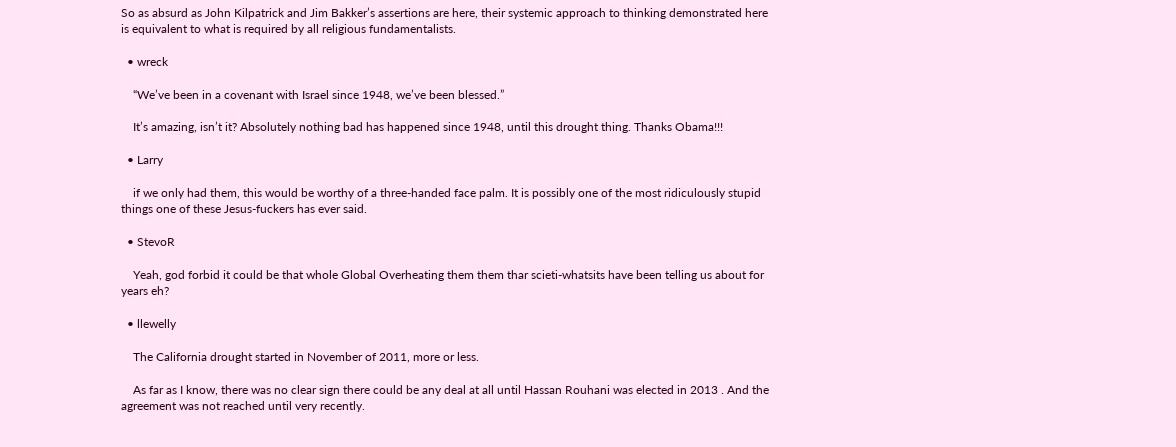So as absurd as John Kilpatrick and Jim Bakker’s assertions are here, their systemic approach to thinking demonstrated here is equivalent to what is required by all religious fundamentalists.

  • wreck

    “We’ve been in a covenant with Israel since 1948, we’ve been blessed.”

    It’s amazing, isn’t it? Absolutely nothing bad has happened since 1948, until this drought thing. Thanks Obama!!!

  • Larry

    if we only had them, this would be worthy of a three-handed face palm. It is possibly one of the most ridiculously stupid things one of these Jesus-fuckers has ever said.

  • StevoR

    Yeah, god forbid it could be that whole Global Overheating them them thar scieti-whatsits have been telling us about for years eh?

  • llewelly

    The California drought started in November of 2011, more or less.

    As far as I know, there was no clear sign there could be any deal at all until Hassan Rouhani was elected in 2013 . And the agreement was not reached until very recently.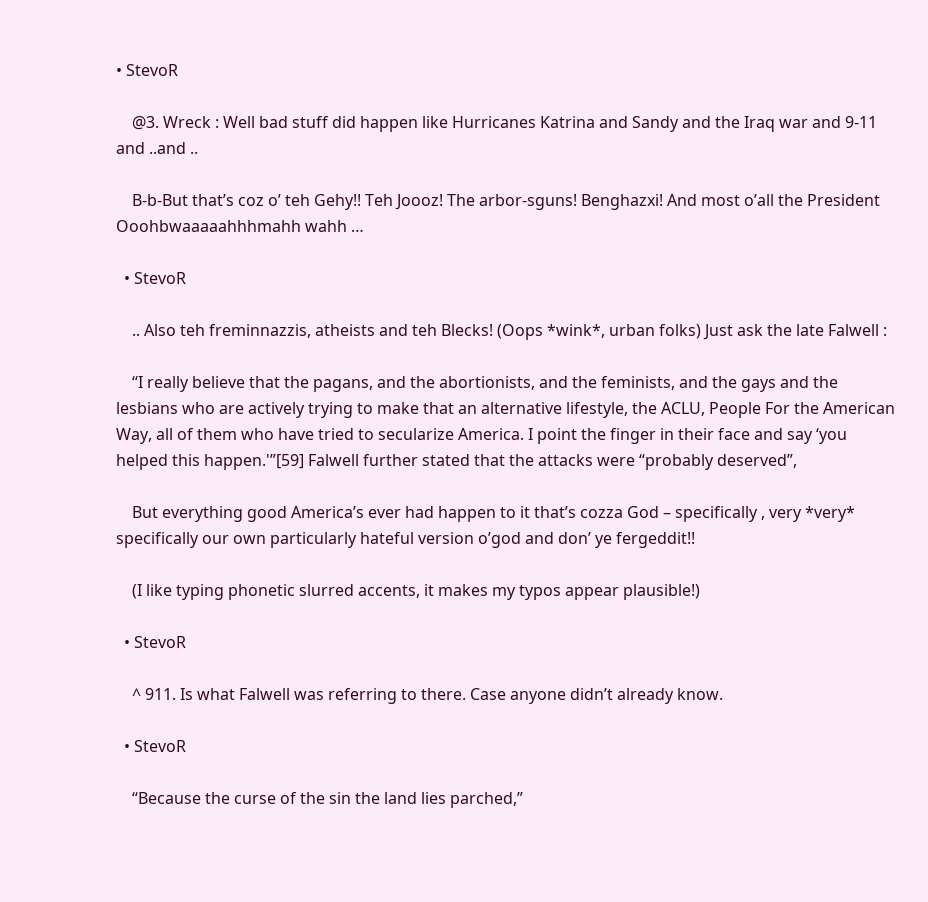• StevoR

    @3. Wreck : Well bad stuff did happen like Hurricanes Katrina and Sandy and the Iraq war and 9-11 and ..and ..

    B-b-But that’s coz o’ teh Gehy!! Teh Joooz! The arbor-sguns! Benghazxi! And most o’all the President Ooohbwaaaaahhhmahh wahh …

  • StevoR

    .. Also teh freminnazzis, atheists and teh Blecks! (Oops *wink*, urban folks) Just ask the late Falwell :

    “I really believe that the pagans, and the abortionists, and the feminists, and the gays and the lesbians who are actively trying to make that an alternative lifestyle, the ACLU, People For the American Way, all of them who have tried to secularize America. I point the finger in their face and say ‘you helped this happen.'”[59] Falwell further stated that the attacks were “probably deserved”,

    But everything good America’s ever had happen to it that’s cozza God – specifically , very *very* specifically our own particularly hateful version o’god and don’ ye fergeddit!!

    (I like typing phonetic slurred accents, it makes my typos appear plausible!)

  • StevoR

    ^ 911. Is what Falwell was referring to there. Case anyone didn’t already know.

  • StevoR

    “Because the curse of the sin the land lies parched,”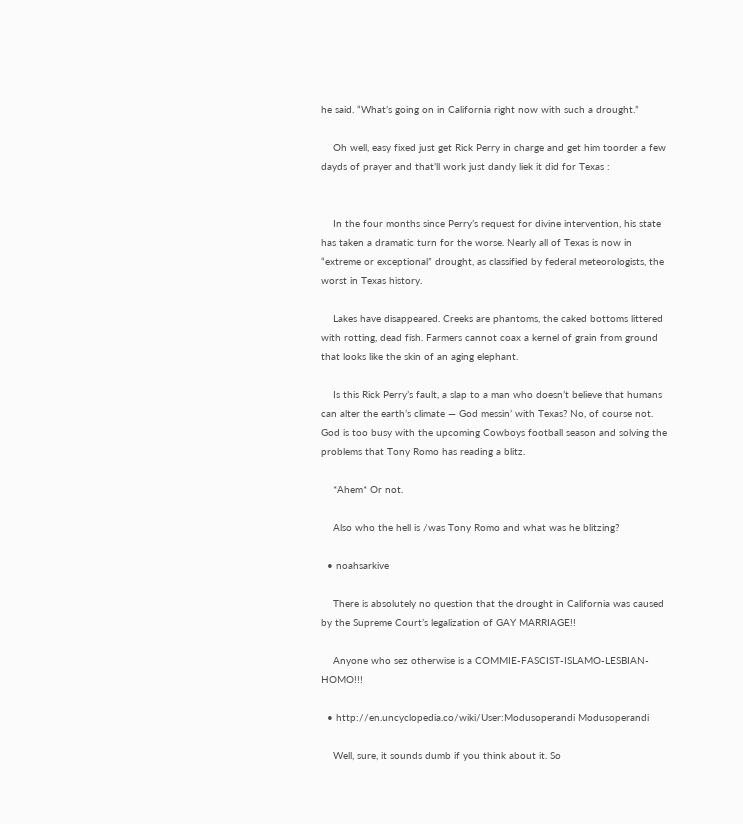he said. “What’s going on in California right now with such a drought.”

    Oh well, easy fixed just get Rick Perry in charge and get him toorder a few dayds of prayer and that’ll work just dandy liek it did for Texas :


    In the four months since Perry’s request for divine intervention, his state has taken a dramatic turn for the worse. Nearly all of Texas is now in “extreme or exceptional” drought, as classified by federal meteorologists, the worst in Texas history.

    Lakes have disappeared. Creeks are phantoms, the caked bottoms littered with rotting, dead fish. Farmers cannot coax a kernel of grain from ground that looks like the skin of an aging elephant.

    Is this Rick Perry’s fault, a slap to a man who doesn’t believe that humans can alter the earth’s climate — God messin’ with Texas? No, of course not. God is too busy with the upcoming Cowboys football season and solving the problems that Tony Romo has reading a blitz.

    *Ahem* Or not.

    Also who the hell is /was Tony Romo and what was he blitzing?

  • noahsarkive

    There is absolutely no question that the drought in California was caused by the Supreme Court’s legalization of GAY MARRIAGE!!

    Anyone who sez otherwise is a COMMIE-FASCIST-ISLAMO-LESBIAN-HOMO!!!

  • http://en.uncyclopedia.co/wiki/User:Modusoperandi Modusoperandi

    Well, sure, it sounds dumb if you think about it. So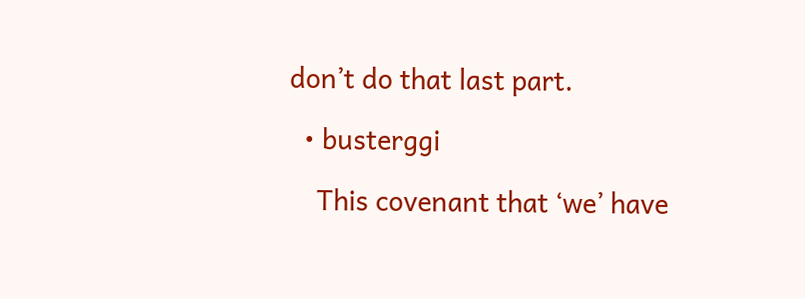don’t do that last part.

  • busterggi

    This covenant that ‘we’ have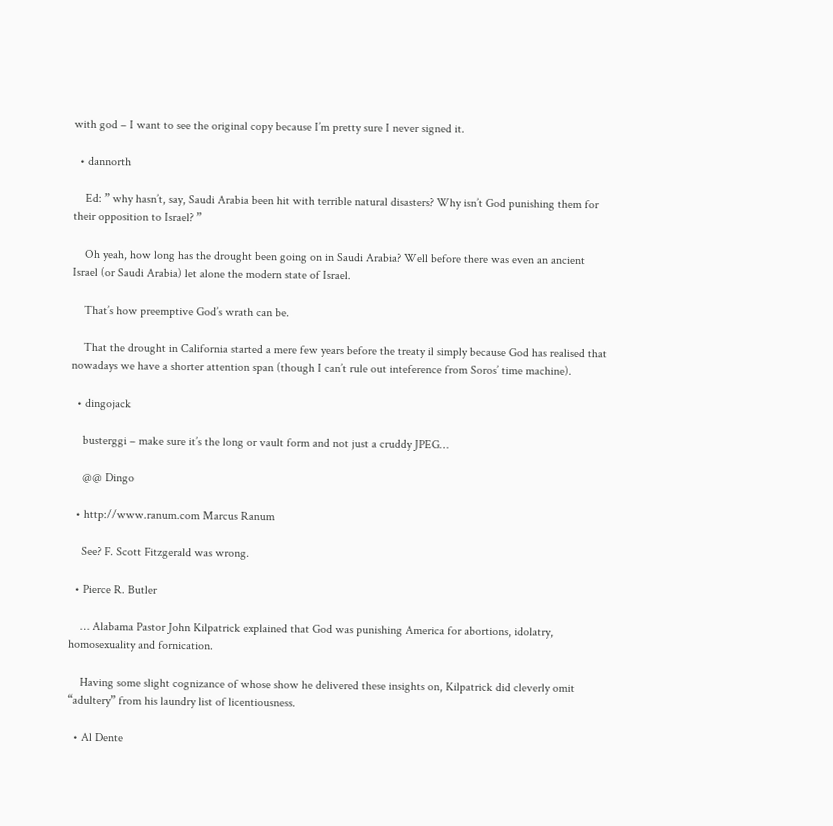with god – I want to see the original copy because I’m pretty sure I never signed it.

  • dannorth

    Ed: ” why hasn’t, say, Saudi Arabia been hit with terrible natural disasters? Why isn’t God punishing them for their opposition to Israel? ”

    Oh yeah, how long has the drought been going on in Saudi Arabia? Well before there was even an ancient Israel (or Saudi Arabia) let alone the modern state of Israel.

    That’s how preemptive God’s wrath can be.

    That the drought in California started a mere few years before the treaty il simply because God has realised that nowadays we have a shorter attention span (though I can’t rule out inteference from Soros’ time machine).

  • dingojack

    busterggi – make sure it’s the long or vault form and not just a cruddy JPEG…

    @@ Dingo

  • http://www.ranum.com Marcus Ranum

    See? F. Scott Fitzgerald was wrong.

  • Pierce R. Butler

    … Alabama Pastor John Kilpatrick explained that God was punishing America for abortions, idolatry, homosexuality and fornication.

    Having some slight cognizance of whose show he delivered these insights on, Kilpatrick did cleverly omit “adultery” from his laundry list of licentiousness.

  • Al Dente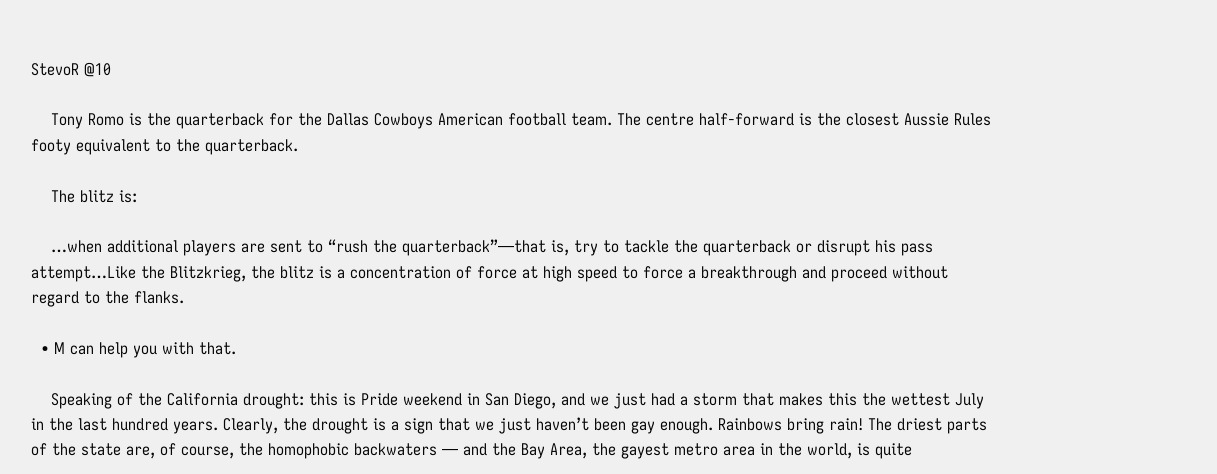StevoR @10

    Tony Romo is the quarterback for the Dallas Cowboys American football team. The centre half-forward is the closest Aussie Rules footy equivalent to the quarterback.

    The blitz is:

    …when additional players are sent to “rush the quarterback”—that is, try to tackle the quarterback or disrupt his pass attempt…Like the Blitzkrieg, the blitz is a concentration of force at high speed to force a breakthrough and proceed without regard to the flanks.

  • M can help you with that.

    Speaking of the California drought: this is Pride weekend in San Diego, and we just had a storm that makes this the wettest July in the last hundred years. Clearly, the drought is a sign that we just haven’t been gay enough. Rainbows bring rain! The driest parts of the state are, of course, the homophobic backwaters — and the Bay Area, the gayest metro area in the world, is quite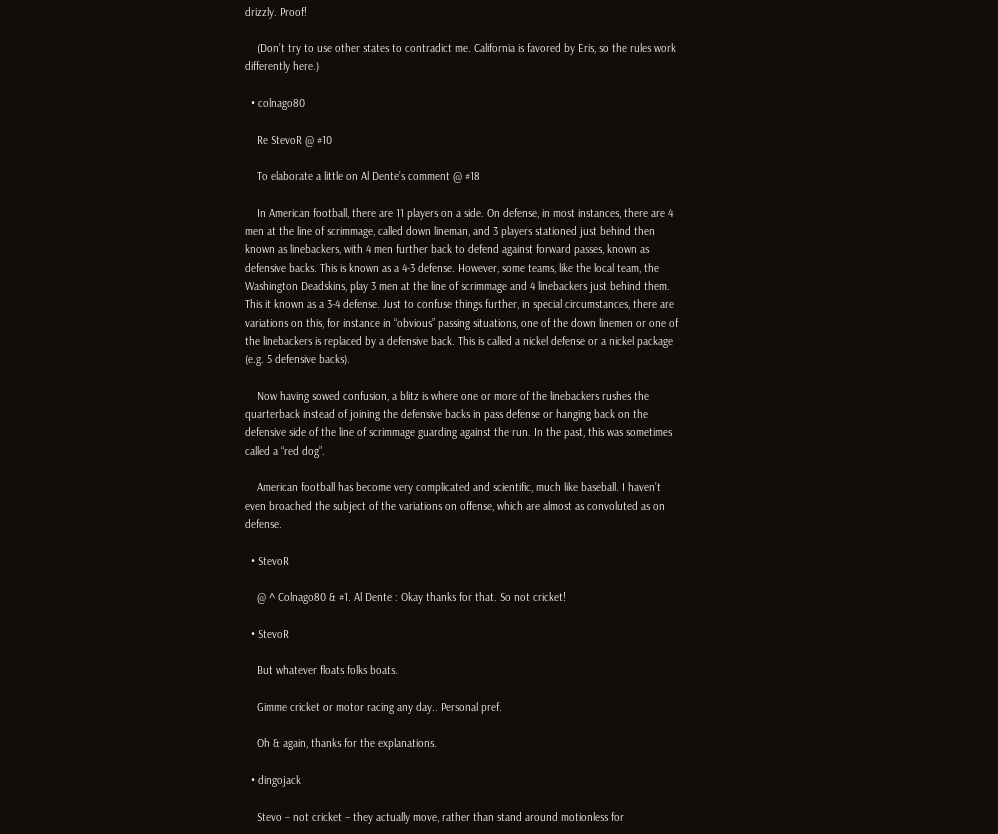drizzly. Proof!

    (Don’t try to use other states to contradict me. California is favored by Eris, so the rules work differently here.)

  • colnago80

    Re StevoR @ #10

    To elaborate a little on Al Dente’s comment @ #18

    In American football, there are 11 players on a side. On defense, in most instances, there are 4 men at the line of scrimmage, called down lineman, and 3 players stationed just behind then known as linebackers, with 4 men further back to defend against forward passes, known as defensive backs. This is known as a 4-3 defense. However, some teams, like the local team, the Washington Deadskins, play 3 men at the line of scrimmage and 4 linebackers just behind them. This it known as a 3-4 defense. Just to confuse things further, in special circumstances, there are variations on this, for instance in “obvious” passing situations, one of the down linemen or one of the linebackers is replaced by a defensive back. This is called a nickel defense or a nickel package (e.g. 5 defensive backs).

    Now having sowed confusion, a blitz is where one or more of the linebackers rushes the quarterback instead of joining the defensive backs in pass defense or hanging back on the defensive side of the line of scrimmage guarding against the run. In the past, this was sometimes called a “red dog”.

    American football has become very complicated and scientific, much like baseball. I haven’t even broached the subject of the variations on offense, which are almost as convoluted as on defense.

  • StevoR

    @ ^ Colnago80 & #1. Al Dente : Okay thanks for that. So not cricket!

  • StevoR

    But whatever floats folks boats.

    Gimme cricket or motor racing any day.. Personal pref.

    Oh & again, thanks for the explanations.

  • dingojack

    Stevo – not cricket – they actually move, rather than stand around motionless for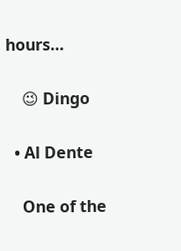hours…

    😉 Dingo

  • Al Dente

    One of the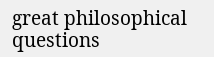great philosophical questions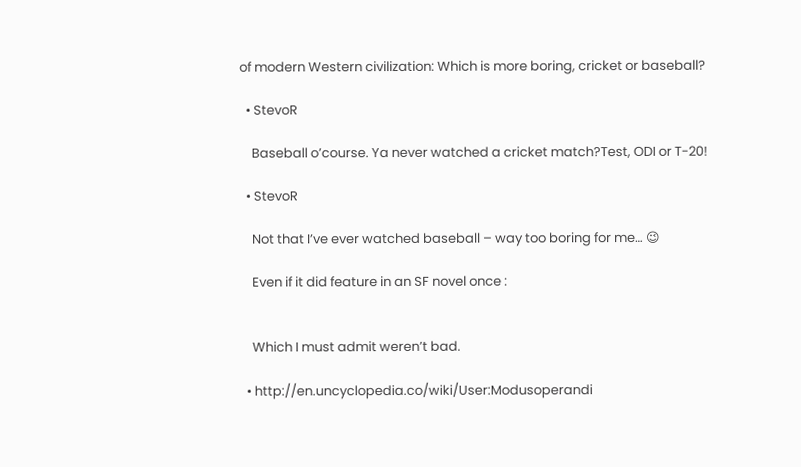of modern Western civilization: Which is more boring, cricket or baseball?

  • StevoR

    Baseball o’course. Ya never watched a cricket match?Test, ODI or T-20!

  • StevoR

    Not that I’ve ever watched baseball – way too boring for me… 😉

    Even if it did feature in an SF novel once :


    Which I must admit weren’t bad.

  • http://en.uncyclopedia.co/wiki/User:Modusoperandi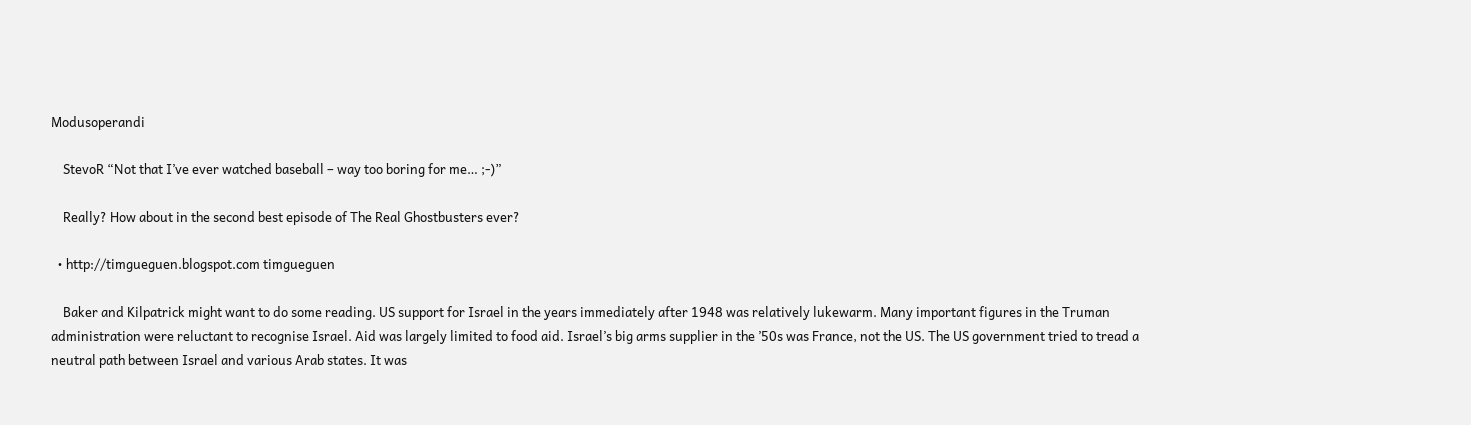Modusoperandi

    StevoR “Not that I’ve ever watched baseball – way too boring for me… ;-)”

    Really? How about in the second best episode of The Real Ghostbusters ever?

  • http://timgueguen.blogspot.com timgueguen

    Baker and Kilpatrick might want to do some reading. US support for Israel in the years immediately after 1948 was relatively lukewarm. Many important figures in the Truman administration were reluctant to recognise Israel. Aid was largely limited to food aid. Israel’s big arms supplier in the ’50s was France, not the US. The US government tried to tread a neutral path between Israel and various Arab states. It was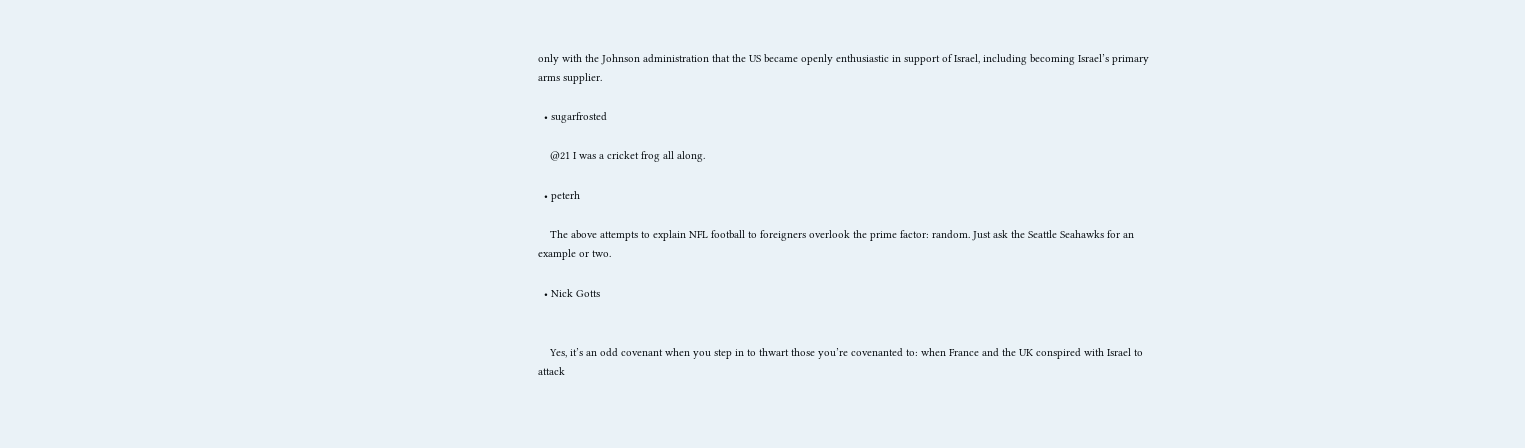only with the Johnson administration that the US became openly enthusiastic in support of Israel, including becoming Israel’s primary arms supplier.

  • sugarfrosted

    @21 I was a cricket frog all along.

  • peterh

    The above attempts to explain NFL football to foreigners overlook the prime factor: random. Just ask the Seattle Seahawks for an example or two.

  • Nick Gotts


    Yes, it’s an odd covenant when you step in to thwart those you’re covenanted to: when France and the UK conspired with Israel to attack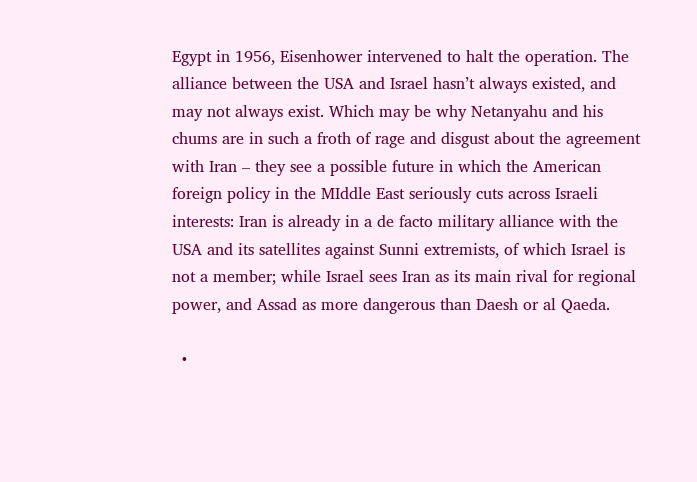Egypt in 1956, Eisenhower intervened to halt the operation. The alliance between the USA and Israel hasn’t always existed, and may not always exist. Which may be why Netanyahu and his chums are in such a froth of rage and disgust about the agreement with Iran – they see a possible future in which the American foreign policy in the MIddle East seriously cuts across Israeli interests: Iran is already in a de facto military alliance with the USA and its satellites against Sunni extremists, of which Israel is not a member; while Israel sees Iran as its main rival for regional power, and Assad as more dangerous than Daesh or al Qaeda.

  •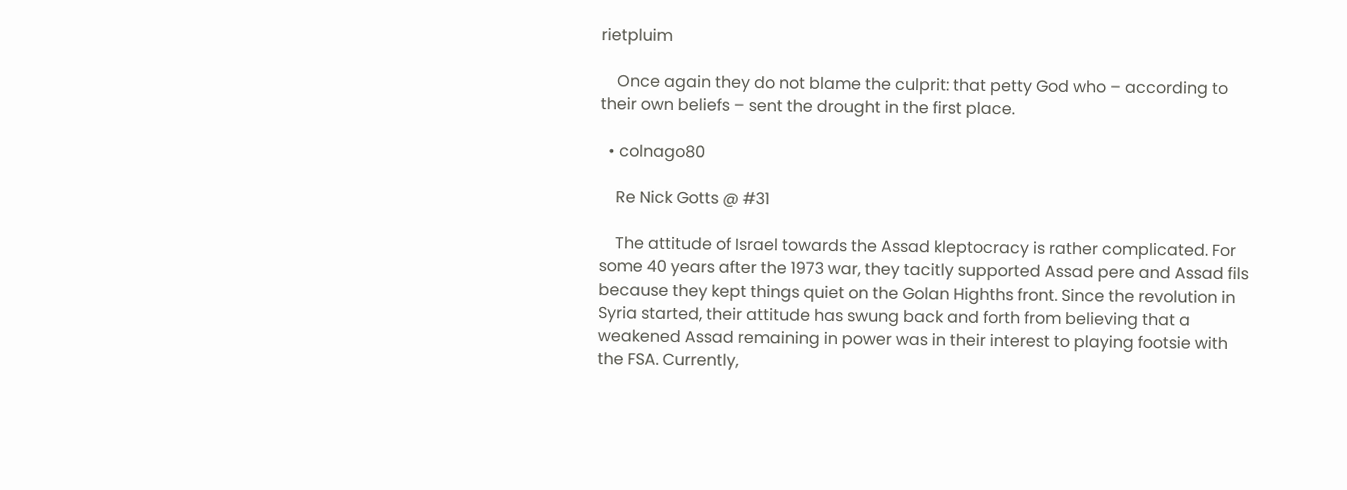rietpluim

    Once again they do not blame the culprit: that petty God who – according to their own beliefs – sent the drought in the first place.

  • colnago80

    Re Nick Gotts @ #31

    The attitude of Israel towards the Assad kleptocracy is rather complicated. For some 40 years after the 1973 war, they tacitly supported Assad pere and Assad fils because they kept things quiet on the Golan Highths front. Since the revolution in Syria started, their attitude has swung back and forth from believing that a weakened Assad remaining in power was in their interest to playing footsie with the FSA. Currently,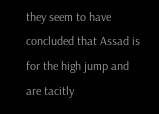they seem to have concluded that Assad is for the high jump and are tacitly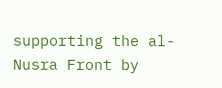supporting the al-Nusra Front by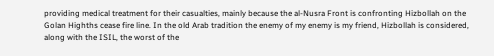providing medical treatment for their casualties, mainly because the al-Nusra Front is confronting Hizbollah on the Golan Highths cease fire line. In the old Arab tradition the enemy of my enemy is my friend, Hizbollah is considered, along with the ISIL, the worst of the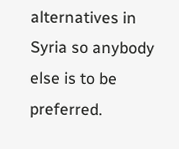alternatives in Syria so anybody else is to be preferred.